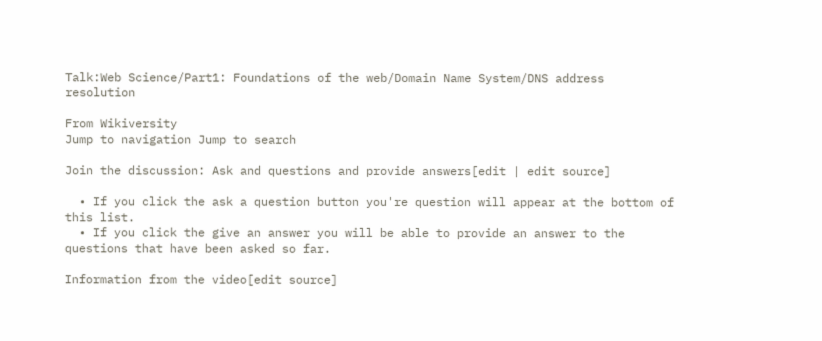Talk:Web Science/Part1: Foundations of the web/Domain Name System/DNS address resolution

From Wikiversity
Jump to navigation Jump to search

Join the discussion: Ask and questions and provide answers[edit | edit source]

  • If you click the ask a question button you're question will appear at the bottom of this list.
  • If you click the give an answer you will be able to provide an answer to the questions that have been asked so far.

Information from the video[edit source]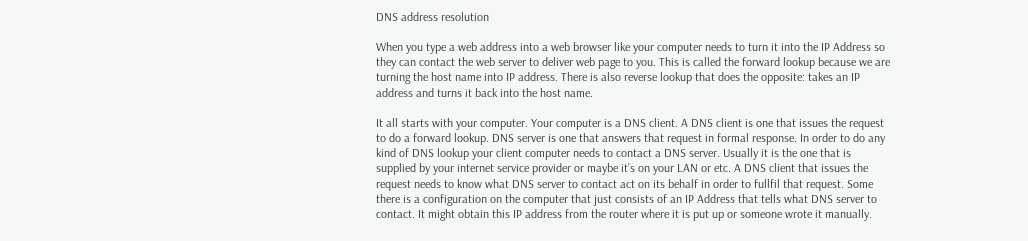DNS address resolution

When you type a web address into a web browser like your computer needs to turn it into the IP Address so they can contact the web server to deliver web page to you. This is called the forward lookup because we are turning the host name into IP address. There is also reverse lookup that does the opposite: takes an IP address and turns it back into the host name.

It all starts with your computer. Your computer is a DNS client. A DNS client is one that issues the request to do a forward lookup. DNS server is one that answers that request in formal response. In order to do any kind of DNS lookup your client computer needs to contact a DNS server. Usually it is the one that is supplied by your internet service provider or maybe it’s on your LAN or etc. A DNS client that issues the request needs to know what DNS server to contact act on its behalf in order to fullfil that request. Some there is a configuration on the computer that just consists of an IP Address that tells what DNS server to contact. It might obtain this IP address from the router where it is put up or someone wrote it manually.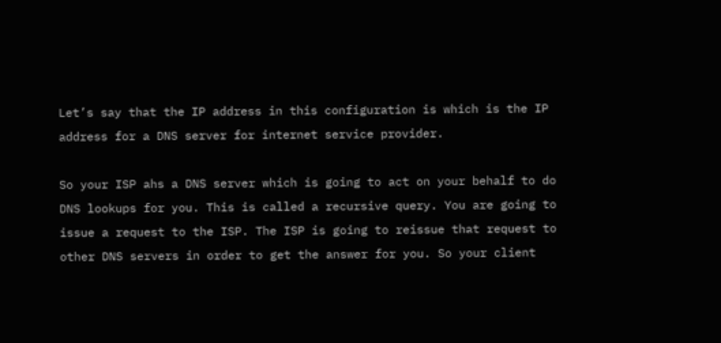Let’s say that the IP address in this configuration is which is the IP address for a DNS server for internet service provider.

So your ISP ahs a DNS server which is going to act on your behalf to do DNS lookups for you. This is called a recursive query. You are going to issue a request to the ISP. The ISP is going to reissue that request to other DNS servers in order to get the answer for you. So your client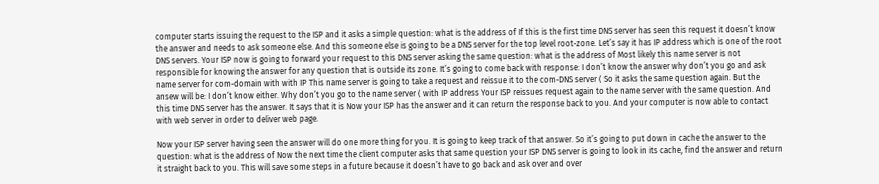computer starts issuing the request to the ISP and it asks a simple question: what is the address of If this is the first time DNS server has seen this request it doesn’t know the answer and needs to ask someone else. And this someone else is going to be a DNS server for the top level root-zone. Let’s say it has IP address which is one of the root DNS servers. Your ISP now is going to forward your request to this DNS server asking the same question: what is the address of Most likely this name server is not responsible for knowing the answer for any question that is outside its zone. It’s going to come back with response: I don’t know the answer why don’t you go and ask name server for com-domain with with IP This name server is going to take a request and reissue it to the com-DNS server ( So it asks the same question again. But the ansew will be: I don’t know either. Why don’t you go to the name server ( with IP address Your ISP reissues request again to the name server with the same question. And this time DNS server has the answer. It says that it is Now your ISP has the answer and it can return the response back to you. And your computer is now able to contact with web server in order to deliver web page.

Now your ISP server having seen the answer will do one more thing for you. It is going to keep track of that answer. So it’s going to put down in cache the answer to the question: what is the address of Now the next time the client computer asks that same question your ISP DNS server is going to look in its cache, find the answer and return it straight back to you. This will save some steps in a future because it doesn’t have to go back and ask over and over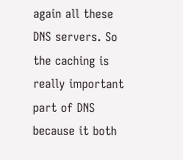again all these DNS servers. So the caching is really important part of DNS because it both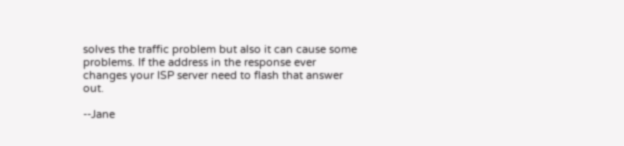solves the traffic problem but also it can cause some problems. If the address in the response ever changes your ISP server need to flash that answer out.

--Jane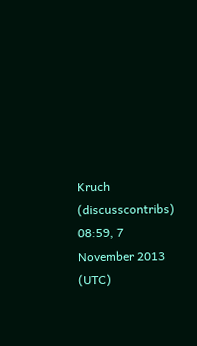Kruch (discusscontribs) 08:59, 7 November 2013 (UTC)